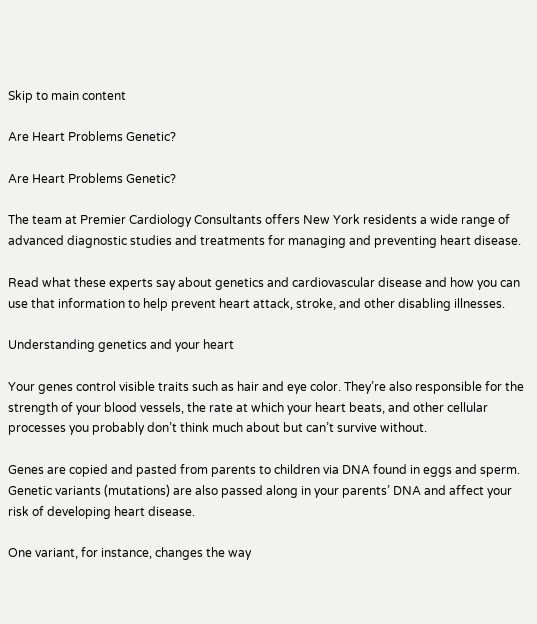Skip to main content

Are Heart Problems Genetic?

Are Heart Problems Genetic?

The team at Premier Cardiology Consultants offers New York residents a wide range of advanced diagnostic studies and treatments for managing and preventing heart disease.

Read what these experts say about genetics and cardiovascular disease and how you can use that information to help prevent heart attack, stroke, and other disabling illnesses.

Understanding genetics and your heart

Your genes control visible traits such as hair and eye color. They’re also responsible for the strength of your blood vessels, the rate at which your heart beats, and other cellular processes you probably don’t think much about but can’t survive without.

Genes are copied and pasted from parents to children via DNA found in eggs and sperm. Genetic variants (mutations) are also passed along in your parents’ DNA and affect your risk of developing heart disease.

One variant, for instance, changes the way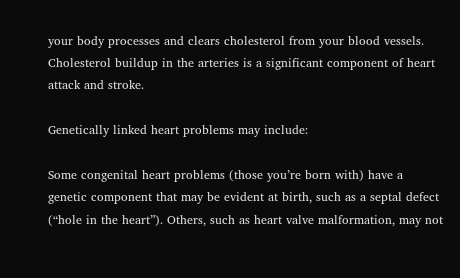your body processes and clears cholesterol from your blood vessels. Cholesterol buildup in the arteries is a significant component of heart attack and stroke.

Genetically linked heart problems may include:

Some congenital heart problems (those you’re born with) have a genetic component that may be evident at birth, such as a septal defect (“hole in the heart”). Others, such as heart valve malformation, may not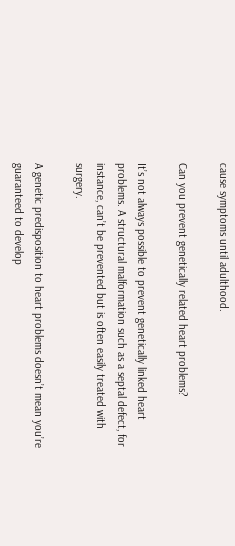cause symptoms until adulthood.

Can you prevent genetically related heart problems?

It’s not always possible to prevent genetically linked heart problems. A structural malformation such as a septal defect, for instance, can’t be prevented but is often easily treated with surgery.

A genetic predisposition to heart problems doesn’t mean you’re guaranteed to develop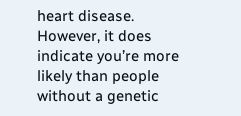heart disease. However, it does indicate you’re more likely than people without a genetic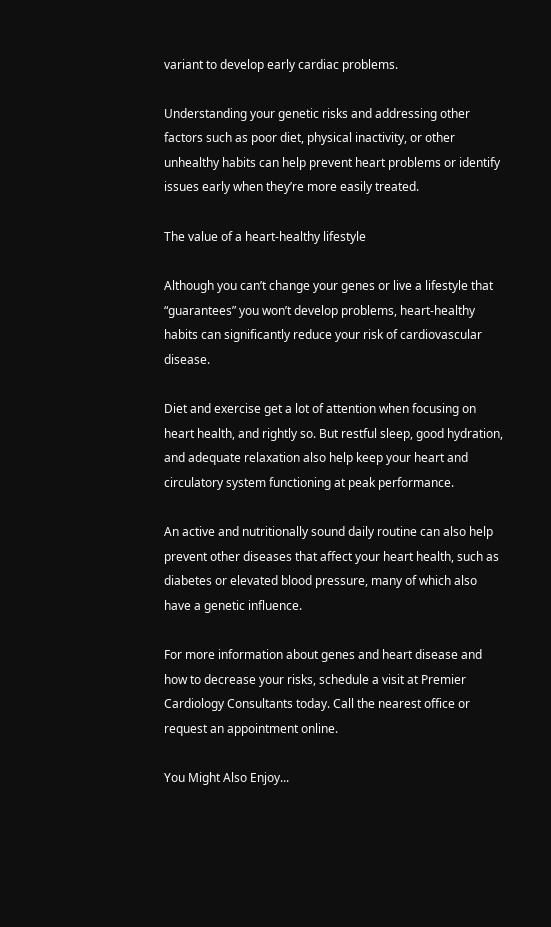variant to develop early cardiac problems.

Understanding your genetic risks and addressing other factors such as poor diet, physical inactivity, or other unhealthy habits can help prevent heart problems or identify issues early when they’re more easily treated.

The value of a heart-healthy lifestyle

Although you can’t change your genes or live a lifestyle that “guarantees” you won’t develop problems, heart-healthy habits can significantly reduce your risk of cardiovascular disease.

Diet and exercise get a lot of attention when focusing on heart health, and rightly so. But restful sleep, good hydration, and adequate relaxation also help keep your heart and circulatory system functioning at peak performance.

An active and nutritionally sound daily routine can also help prevent other diseases that affect your heart health, such as diabetes or elevated blood pressure, many of which also have a genetic influence.

For more information about genes and heart disease and how to decrease your risks, schedule a visit at Premier Cardiology Consultants today. Call the nearest office or request an appointment online.

You Might Also Enjoy...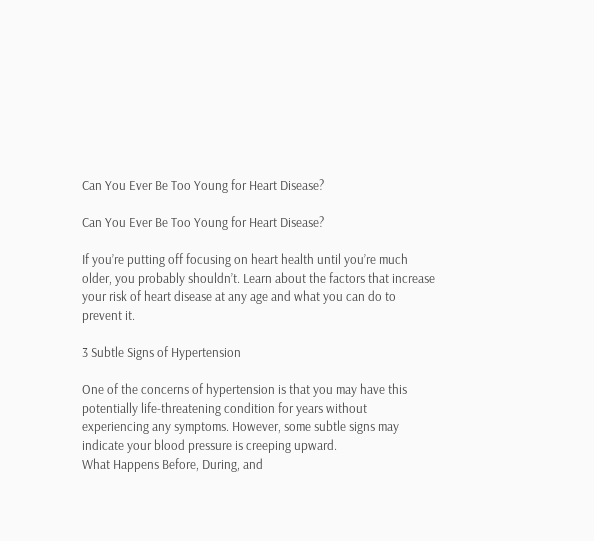Can You Ever Be Too Young for Heart Disease?

Can You Ever Be Too Young for Heart Disease?

If you’re putting off focusing on heart health until you’re much older, you probably shouldn’t. Learn about the factors that increase your risk of heart disease at any age and what you can do to prevent it.

3 Subtle Signs of Hypertension

One of the concerns of hypertension is that you may have this potentially life-threatening condition for years without experiencing any symptoms. However, some subtle signs may indicate your blood pressure is creeping upward.
What Happens Before, During, and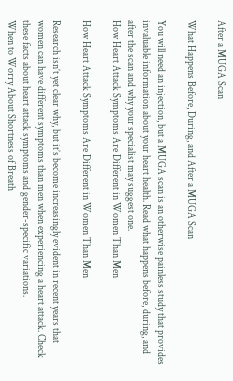After a MUGA Scan

What Happens Before, During, and After a MUGA Scan

You will need an injection, but a MUGA scan is an otherwise painless study that provides invaluable information about your heart health. Read what happens before, during, and after the scan and why your specialist may suggest one.
How Heart Attack Symptoms Are Different in Women Than Men

How Heart Attack Symptoms Are Different in Women Than Men

Research isn’t yet clear why, but it’s become increasingly evident in recent years that women can have different symptoms than men when experiencing a heart attack. Check these facts about heart attack symptoms and gender-specific variations.
When to Worry About Shortness of Breath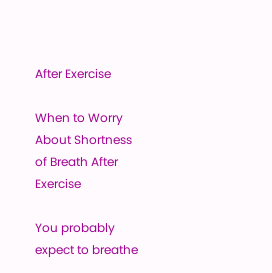After Exercise

When to Worry About Shortness of Breath After Exercise

You probably expect to breathe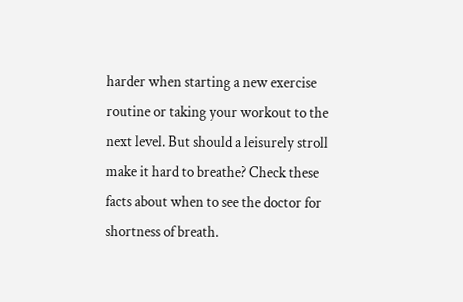harder when starting a new exercise routine or taking your workout to the next level. But should a leisurely stroll make it hard to breathe? Check these facts about when to see the doctor for shortness of breath.